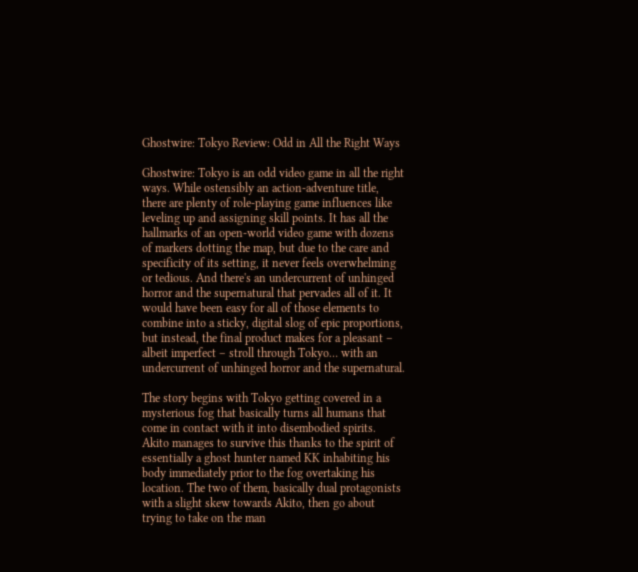Ghostwire: Tokyo Review: Odd in All the Right Ways

Ghostwire: Tokyo is an odd video game in all the right ways. While ostensibly an action-adventure title, there are plenty of role-playing game influences like leveling up and assigning skill points. It has all the hallmarks of an open-world video game with dozens of markers dotting the map, but due to the care and specificity of its setting, it never feels overwhelming or tedious. And there's an undercurrent of unhinged horror and the supernatural that pervades all of it. It would have been easy for all of those elements to combine into a sticky, digital slog of epic proportions, but instead, the final product makes for a pleasant – albeit imperfect – stroll through Tokyo… with an undercurrent of unhinged horror and the supernatural.

The story begins with Tokyo getting covered in a mysterious fog that basically turns all humans that come in contact with it into disembodied spirits. Akito manages to survive this thanks to the spirit of essentially a ghost hunter named KK inhabiting his body immediately prior to the fog overtaking his location. The two of them, basically dual protagonists with a slight skew towards Akito, then go about trying to take on the man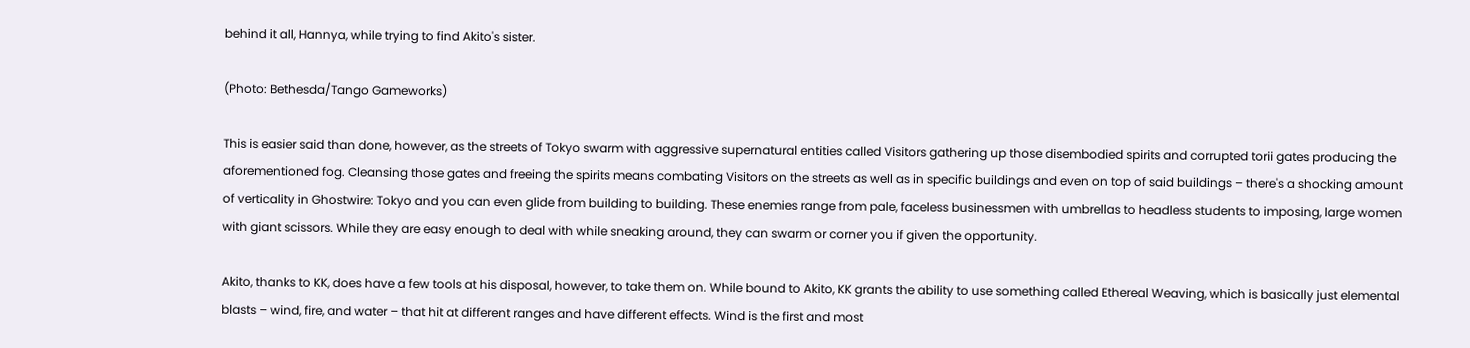behind it all, Hannya, while trying to find Akito's sister.

(Photo: Bethesda/Tango Gameworks)

This is easier said than done, however, as the streets of Tokyo swarm with aggressive supernatural entities called Visitors gathering up those disembodied spirits and corrupted torii gates producing the aforementioned fog. Cleansing those gates and freeing the spirits means combating Visitors on the streets as well as in specific buildings and even on top of said buildings – there's a shocking amount of verticality in Ghostwire: Tokyo and you can even glide from building to building. These enemies range from pale, faceless businessmen with umbrellas to headless students to imposing, large women with giant scissors. While they are easy enough to deal with while sneaking around, they can swarm or corner you if given the opportunity.

Akito, thanks to KK, does have a few tools at his disposal, however, to take them on. While bound to Akito, KK grants the ability to use something called Ethereal Weaving, which is basically just elemental blasts – wind, fire, and water – that hit at different ranges and have different effects. Wind is the first and most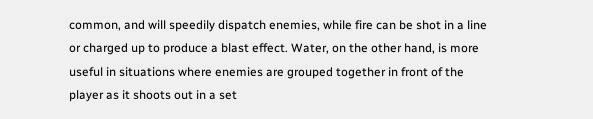common, and will speedily dispatch enemies, while fire can be shot in a line or charged up to produce a blast effect. Water, on the other hand, is more useful in situations where enemies are grouped together in front of the player as it shoots out in a set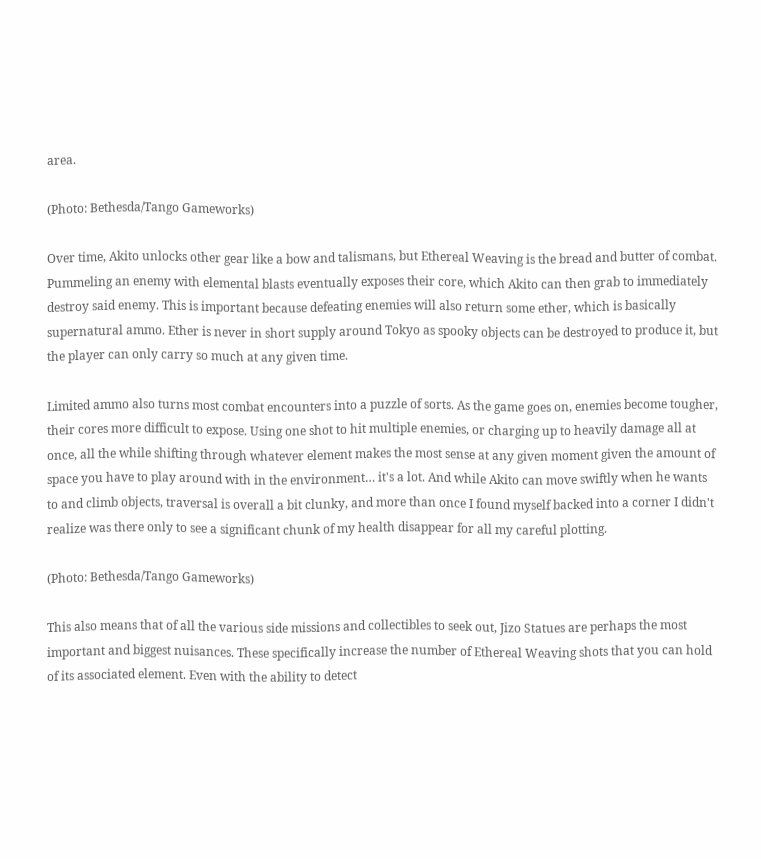area.

(Photo: Bethesda/Tango Gameworks)

Over time, Akito unlocks other gear like a bow and talismans, but Ethereal Weaving is the bread and butter of combat. Pummeling an enemy with elemental blasts eventually exposes their core, which Akito can then grab to immediately destroy said enemy. This is important because defeating enemies will also return some ether, which is basically supernatural ammo. Ether is never in short supply around Tokyo as spooky objects can be destroyed to produce it, but the player can only carry so much at any given time.

Limited ammo also turns most combat encounters into a puzzle of sorts. As the game goes on, enemies become tougher, their cores more difficult to expose. Using one shot to hit multiple enemies, or charging up to heavily damage all at once, all the while shifting through whatever element makes the most sense at any given moment given the amount of space you have to play around with in the environment… it's a lot. And while Akito can move swiftly when he wants to and climb objects, traversal is overall a bit clunky, and more than once I found myself backed into a corner I didn't realize was there only to see a significant chunk of my health disappear for all my careful plotting.

(Photo: Bethesda/Tango Gameworks)

This also means that of all the various side missions and collectibles to seek out, Jizo Statues are perhaps the most important and biggest nuisances. These specifically increase the number of Ethereal Weaving shots that you can hold of its associated element. Even with the ability to detect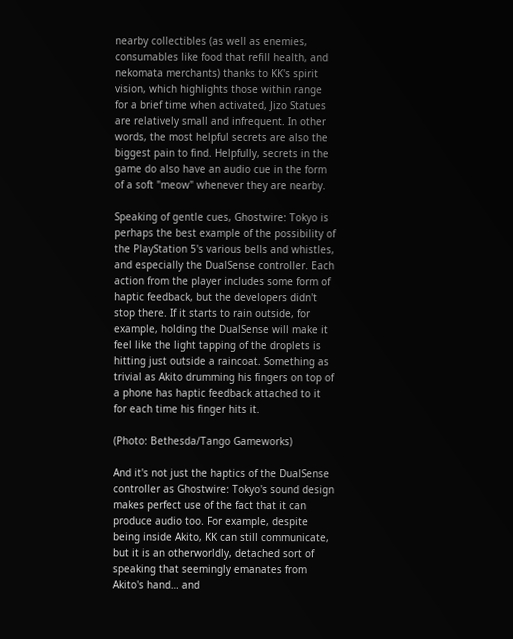nearby collectibles (as well as enemies, consumables like food that refill health, and nekomata merchants) thanks to KK's spirit vision, which highlights those within range for a brief time when activated, Jizo Statues are relatively small and infrequent. In other words, the most helpful secrets are also the biggest pain to find. Helpfully, secrets in the game do also have an audio cue in the form of a soft "meow" whenever they are nearby.

Speaking of gentle cues, Ghostwire: Tokyo is perhaps the best example of the possibility of the PlayStation 5's various bells and whistles, and especially the DualSense controller. Each action from the player includes some form of haptic feedback, but the developers didn't stop there. If it starts to rain outside, for example, holding the DualSense will make it feel like the light tapping of the droplets is hitting just outside a raincoat. Something as trivial as Akito drumming his fingers on top of a phone has haptic feedback attached to it for each time his finger hits it.

(Photo: Bethesda/Tango Gameworks)

And it's not just the haptics of the DualSense controller as Ghostwire: Tokyo's sound design makes perfect use of the fact that it can produce audio too. For example, despite being inside Akito, KK can still communicate, but it is an otherworldly, detached sort of speaking that seemingly emanates from Akito's hand… and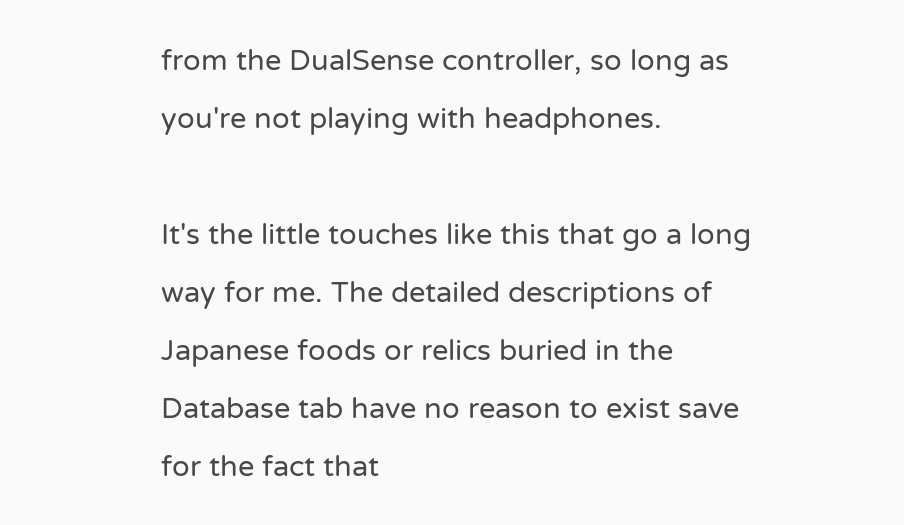from the DualSense controller, so long as you're not playing with headphones.

It's the little touches like this that go a long way for me. The detailed descriptions of Japanese foods or relics buried in the Database tab have no reason to exist save for the fact that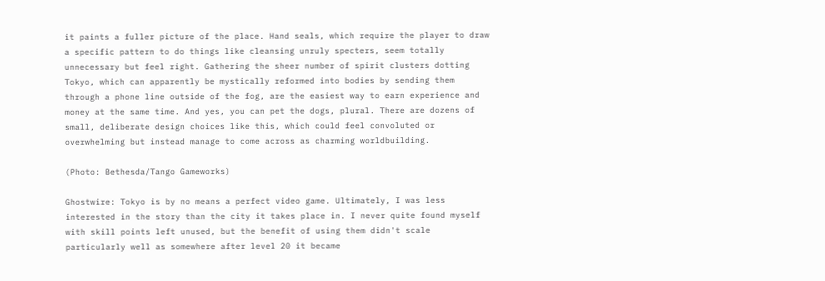it paints a fuller picture of the place. Hand seals, which require the player to draw a specific pattern to do things like cleansing unruly specters, seem totally unnecessary but feel right. Gathering the sheer number of spirit clusters dotting Tokyo, which can apparently be mystically reformed into bodies by sending them through a phone line outside of the fog, are the easiest way to earn experience and money at the same time. And yes, you can pet the dogs, plural. There are dozens of small, deliberate design choices like this, which could feel convoluted or overwhelming but instead manage to come across as charming worldbuilding.

(Photo: Bethesda/Tango Gameworks)

Ghostwire: Tokyo is by no means a perfect video game. Ultimately, I was less interested in the story than the city it takes place in. I never quite found myself with skill points left unused, but the benefit of using them didn't scale particularly well as somewhere after level 20 it became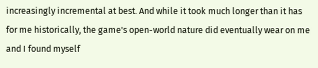increasingly incremental at best. And while it took much longer than it has for me historically, the game's open-world nature did eventually wear on me and I found myself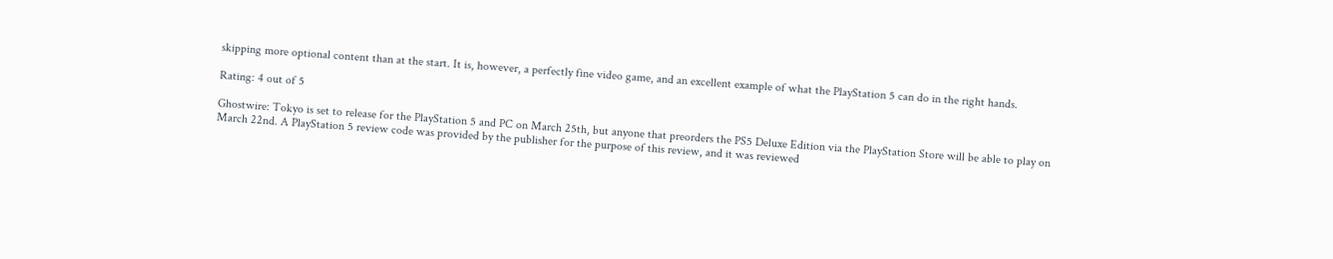skipping more optional content than at the start. It is, however, a perfectly fine video game, and an excellent example of what the PlayStation 5 can do in the right hands.

Rating: 4 out of 5

Ghostwire: Tokyo is set to release for the PlayStation 5 and PC on March 25th, but anyone that preorders the PS5 Deluxe Edition via the PlayStation Store will be able to play on March 22nd. A PlayStation 5 review code was provided by the publisher for the purpose of this review, and it was reviewed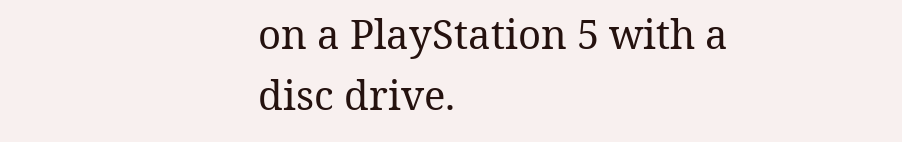on a PlayStation 5 with a disc drive.